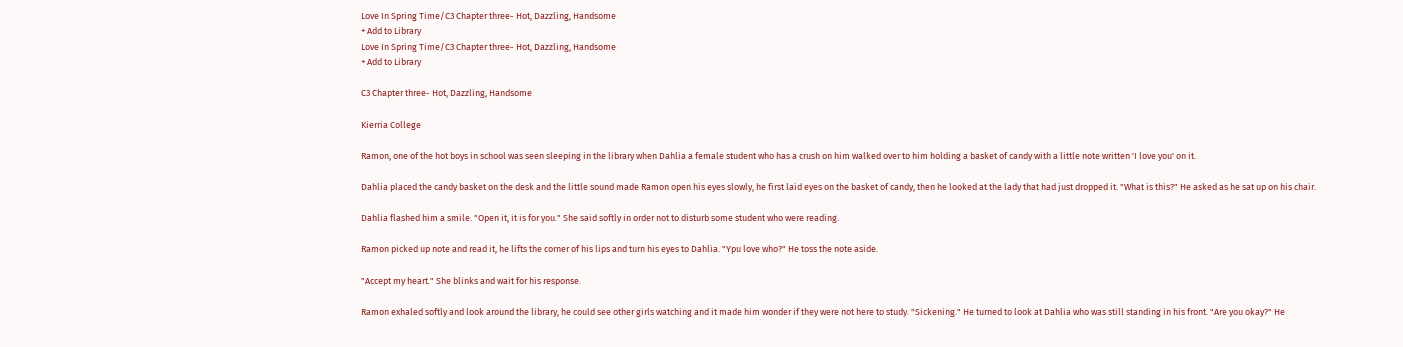Love In Spring Time/C3 Chapter three- Hot, Dazzling, Handsome
+ Add to Library
Love In Spring Time/C3 Chapter three- Hot, Dazzling, Handsome
+ Add to Library

C3 Chapter three- Hot, Dazzling, Handsome

Kierria College

Ramon, one of the hot boys in school was seen sleeping in the library when Dahlia a female student who has a crush on him walked over to him holding a basket of candy with a little note written 'I love you' on it.

Dahlia placed the candy basket on the desk and the little sound made Ramon open his eyes slowly, he first laid eyes on the basket of candy, then he looked at the lady that had just dropped it. "What is this?" He asked as he sat up on his chair.

Dahlia flashed him a smile. "Open it, it is for you." She said softly in order not to disturb some student who were reading.

Ramon picked up note and read it, he lifts the corner of his lips and turn his eyes to Dahlia. "Ypu love who?" He toss the note aside.

"Accept my heart." She blinks and wait for his response.

Ramon exhaled softly and look around the library, he could see other girls watching and it made him wonder if they were not here to study. "Sickening." He turned to look at Dahlia who was still standing in his front. "Are you okay?" He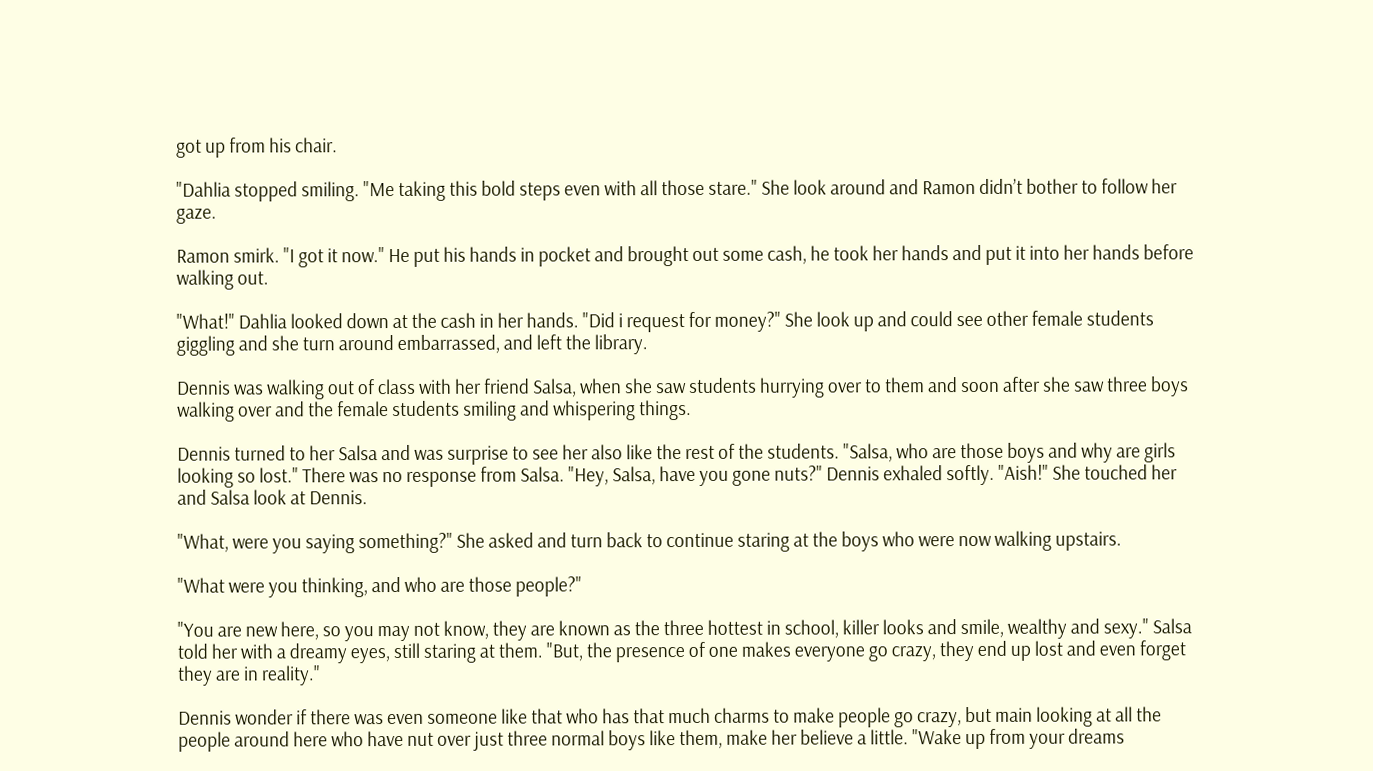got up from his chair.

"Dahlia stopped smiling. "Me taking this bold steps even with all those stare." She look around and Ramon didn’t bother to follow her gaze.

Ramon smirk. "I got it now." He put his hands in pocket and brought out some cash, he took her hands and put it into her hands before walking out.

"What!" Dahlia looked down at the cash in her hands. "Did i request for money?" She look up and could see other female students giggling and she turn around embarrassed, and left the library.

Dennis was walking out of class with her friend Salsa, when she saw students hurrying over to them and soon after she saw three boys walking over and the female students smiling and whispering things.

Dennis turned to her Salsa and was surprise to see her also like the rest of the students. "Salsa, who are those boys and why are girls looking so lost." There was no response from Salsa. "Hey, Salsa, have you gone nuts?" Dennis exhaled softly. "Aish!" She touched her and Salsa look at Dennis.

"What, were you saying something?" She asked and turn back to continue staring at the boys who were now walking upstairs.

"What were you thinking, and who are those people?"

"You are new here, so you may not know, they are known as the three hottest in school, killer looks and smile, wealthy and sexy." Salsa told her with a dreamy eyes, still staring at them. "But, the presence of one makes everyone go crazy, they end up lost and even forget they are in reality."

Dennis wonder if there was even someone like that who has that much charms to make people go crazy, but main looking at all the people around here who have nut over just three normal boys like them, make her believe a little. "Wake up from your dreams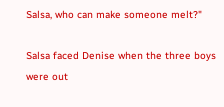Salsa, who can make someone melt?"

Salsa faced Denise when the three boys were out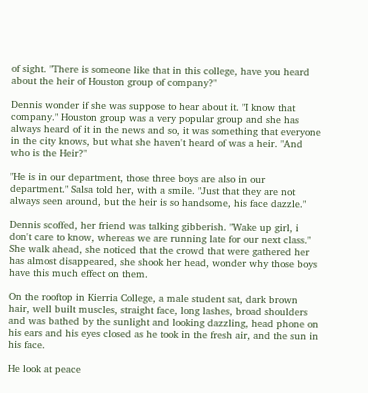of sight. "There is someone like that in this college, have you heard about the heir of Houston group of company?"

Dennis wonder if she was suppose to hear about it. "I know that company." Houston group was a very popular group and she has always heard of it in the news and so, it was something that everyone in the city knows, but what she haven't heard of was a heir. "And who is the Heir?"

"He is in our department, those three boys are also in our department." Salsa told her, with a smile. "Just that they are not always seen around, but the heir is so handsome, his face dazzle."

Dennis scoffed, her friend was talking gibberish. "Wake up girl, i don't care to know, whereas we are running late for our next class." She walk ahead, she noticed that the crowd that were gathered her has almost disappeared, she shook her head, wonder why those boys have this much effect on them.

On the rooftop in Kierria College, a male student sat, dark brown hair, well built muscles, straight face, long lashes, broad shoulders and was bathed by the sunlight and looking dazzling, head phone on his ears and his eyes closed as he took in the fresh air, and the sun in his face.

He look at peace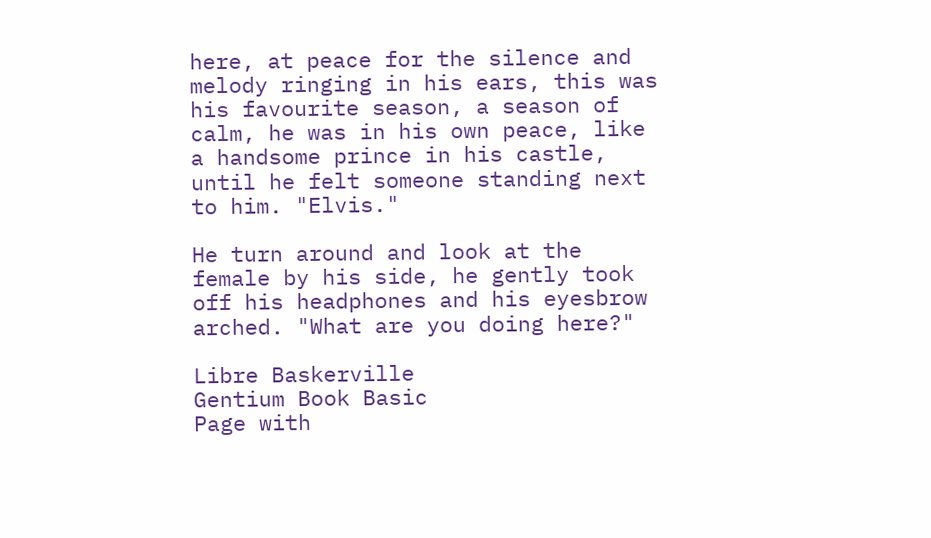here, at peace for the silence and melody ringing in his ears, this was his favourite season, a season of calm, he was in his own peace, like a handsome prince in his castle, until he felt someone standing next to him. "Elvis."

He turn around and look at the female by his side, he gently took off his headphones and his eyesbrow arched. "What are you doing here?"

Libre Baskerville
Gentium Book Basic
Page with